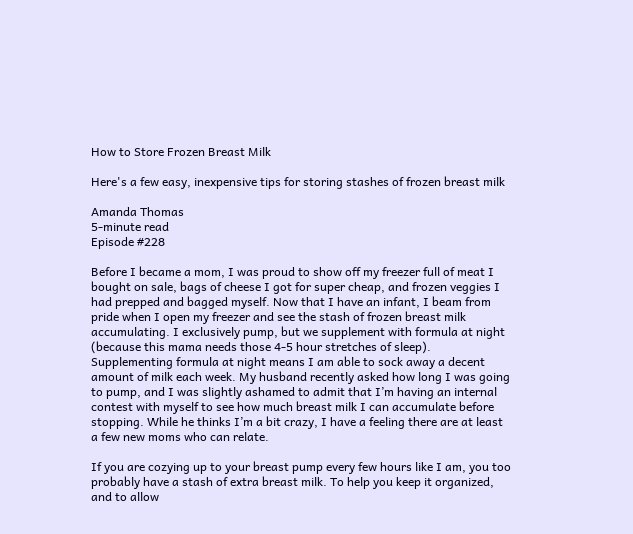How to Store Frozen Breast Milk

Here's a few easy, inexpensive tips for storing stashes of frozen breast milk

Amanda Thomas
5-minute read
Episode #228

Before I became a mom, I was proud to show off my freezer full of meat I bought on sale, bags of cheese I got for super cheap, and frozen veggies I had prepped and bagged myself. Now that I have an infant, I beam from pride when I open my freezer and see the stash of frozen breast milk accumulating. I exclusively pump, but we supplement with formula at night (because this mama needs those 4-5 hour stretches of sleep). Supplementing formula at night means I am able to sock away a decent amount of milk each week. My husband recently asked how long I was going to pump, and I was slightly ashamed to admit that I’m having an internal contest with myself to see how much breast milk I can accumulate before stopping. While he thinks I’m a bit crazy, I have a feeling there are at least a few new moms who can relate.

If you are cozying up to your breast pump every few hours like I am, you too probably have a stash of extra breast milk. To help you keep it organized, and to allow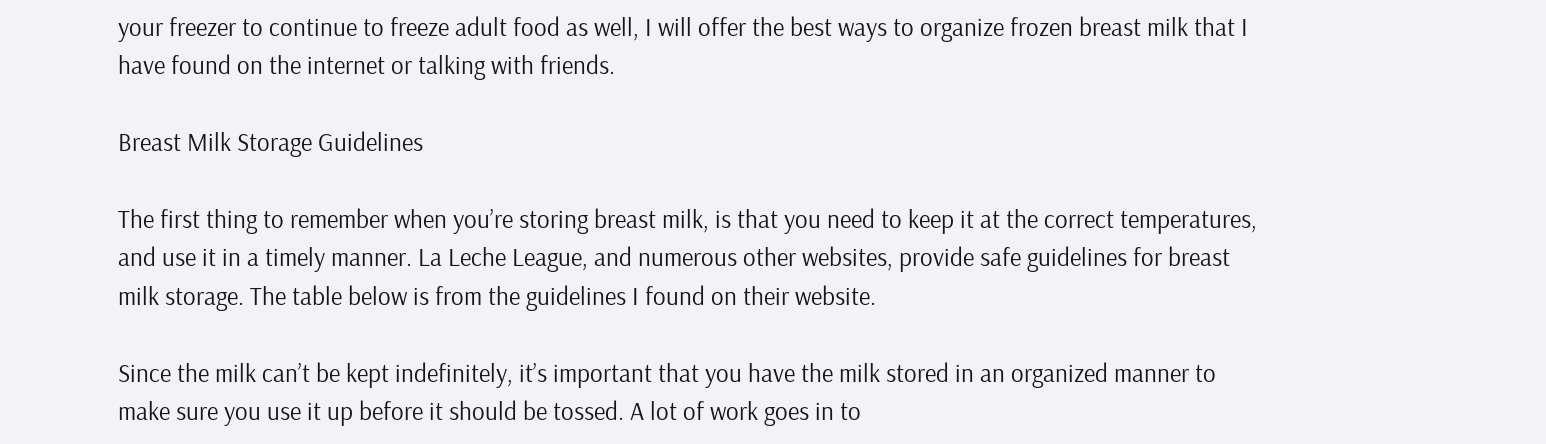your freezer to continue to freeze adult food as well, I will offer the best ways to organize frozen breast milk that I have found on the internet or talking with friends.

Breast Milk Storage Guidelines

The first thing to remember when you’re storing breast milk, is that you need to keep it at the correct temperatures, and use it in a timely manner. La Leche League, and numerous other websites, provide safe guidelines for breast milk storage. The table below is from the guidelines I found on their website.

Since the milk can’t be kept indefinitely, it’s important that you have the milk stored in an organized manner to make sure you use it up before it should be tossed. A lot of work goes in to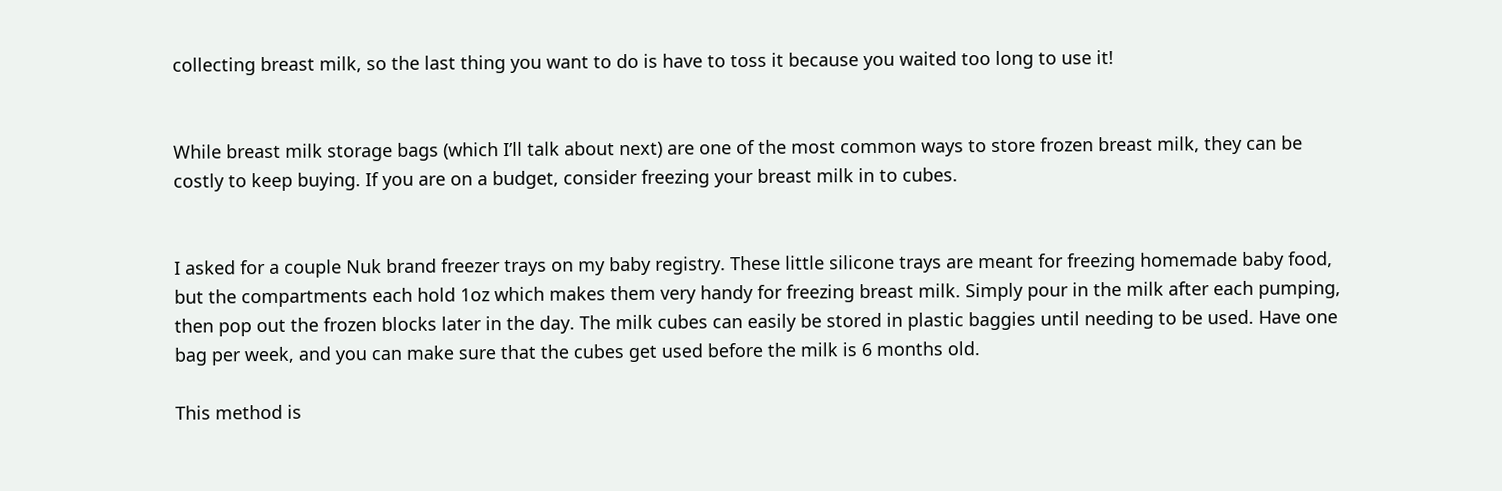collecting breast milk, so the last thing you want to do is have to toss it because you waited too long to use it!


While breast milk storage bags (which I’ll talk about next) are one of the most common ways to store frozen breast milk, they can be costly to keep buying. If you are on a budget, consider freezing your breast milk in to cubes.


I asked for a couple Nuk brand freezer trays on my baby registry. These little silicone trays are meant for freezing homemade baby food, but the compartments each hold 1oz which makes them very handy for freezing breast milk. Simply pour in the milk after each pumping, then pop out the frozen blocks later in the day. The milk cubes can easily be stored in plastic baggies until needing to be used. Have one bag per week, and you can make sure that the cubes get used before the milk is 6 months old.

This method is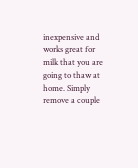inexpensive and works great for milk that you are going to thaw at home. Simply remove a couple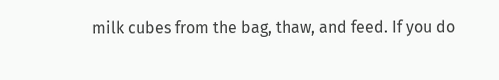milk cubes from the bag, thaw, and feed. If you do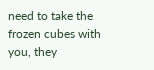need to take the frozen cubes with you, they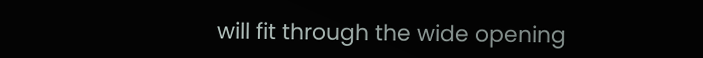will fit through the wide opening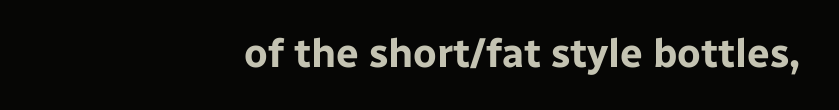of the short/fat style bottles,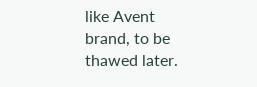like Avent brand, to be thawed later.